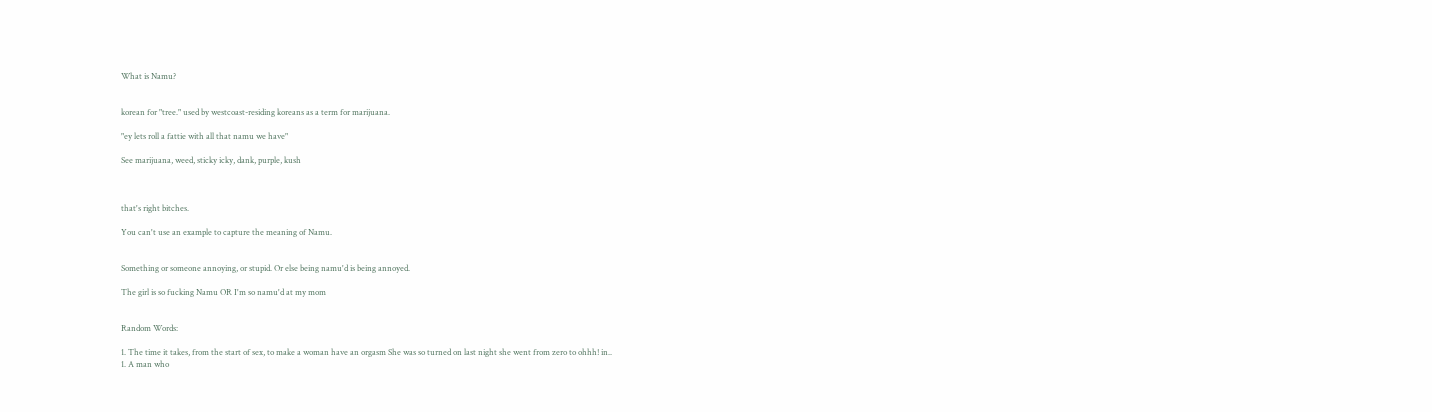What is Namu?


korean for "tree." used by westcoast-residing koreans as a term for marijuana.

"ey lets roll a fattie with all that namu we have"

See marijuana, weed, sticky icky, dank, purple, kush



that's right bitches.

You can't use an example to capture the meaning of Namu.


Something or someone annoying, or stupid. Or else being namu'd is being annoyed.

The girl is so fucking Namu OR I'm so namu'd at my mom


Random Words:

1. The time it takes, from the start of sex, to make a woman have an orgasm She was so turned on last night she went from zero to ohhh! in..
1. A man who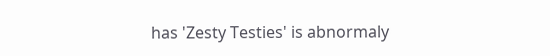has 'Zesty Testies' is abnormaly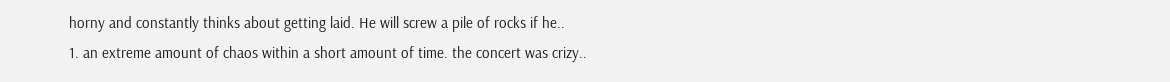horny and constantly thinks about getting laid. He will screw a pile of rocks if he..
1. an extreme amount of chaos within a short amount of time. the concert was crizy..